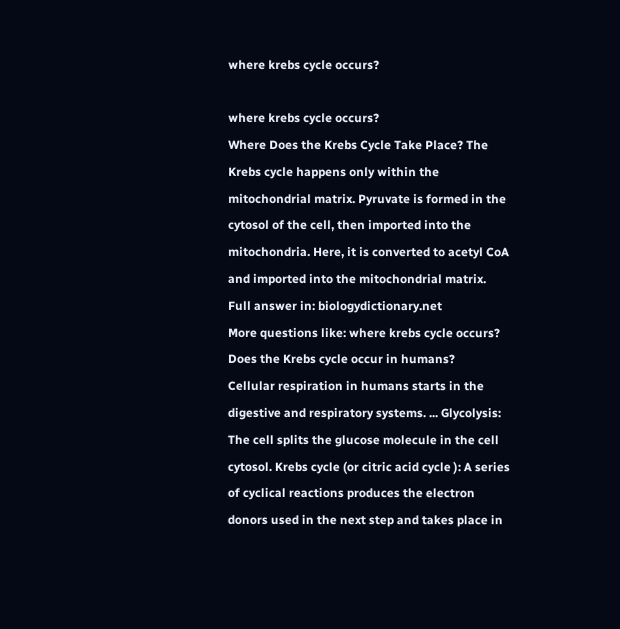where krebs cycle occurs?

where krebs cycle occurs?
Where Does the Krebs Cycle Take Place? The Krebs cycle happens only within the mitochondrial matrix. Pyruvate is formed in the cytosol of the cell, then imported into the mitochondria. Here, it is converted to acetyl CoA and imported into the mitochondrial matrix.
Full answer in: biologydictionary.net
More questions like: where krebs cycle occurs?
Does the Krebs cycle occur in humans?
Cellular respiration in humans starts in the digestive and respiratory systems. ... Glycolysis: The cell splits the glucose molecule in the cell cytosol. Krebs cycle (or citric acid cycle ): A series of cyclical reactions produces the electron donors used in the next step and takes place in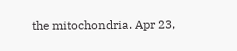the mitochondria. Apr 23,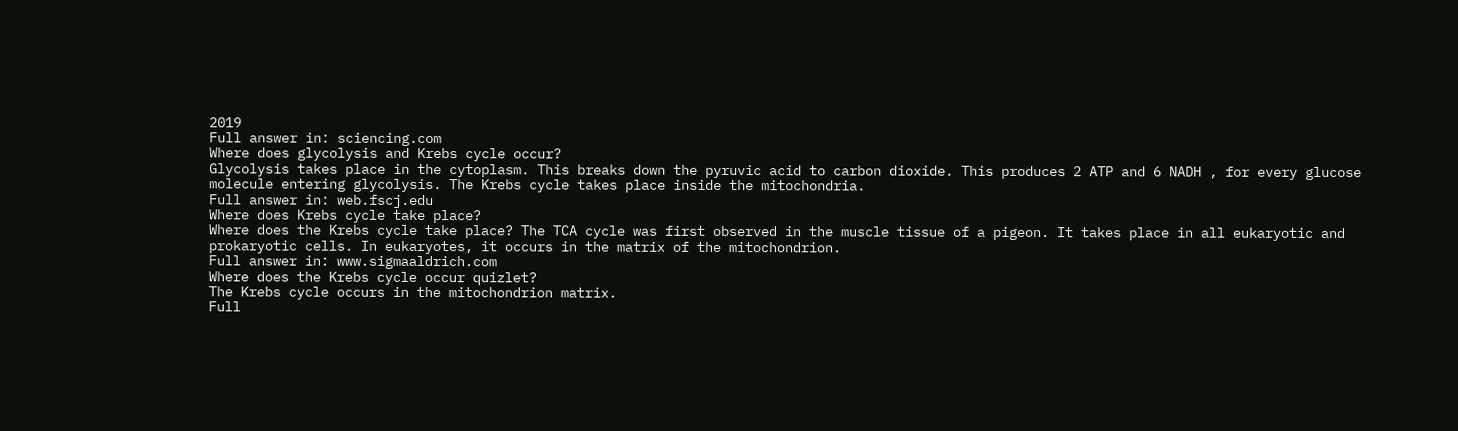2019
Full answer in: sciencing.com
Where does glycolysis and Krebs cycle occur?
Glycolysis takes place in the cytoplasm. This breaks down the pyruvic acid to carbon dioxide. This produces 2 ATP and 6 NADH , for every glucose molecule entering glycolysis. The Krebs cycle takes place inside the mitochondria.
Full answer in: web.fscj.edu
Where does Krebs cycle take place?
Where does the Krebs cycle take place? The TCA cycle was first observed in the muscle tissue of a pigeon. It takes place in all eukaryotic and prokaryotic cells. In eukaryotes, it occurs in the matrix of the mitochondrion.
Full answer in: www.sigmaaldrich.com
Where does the Krebs cycle occur quizlet?
The Krebs cycle occurs in the mitochondrion matrix.
Full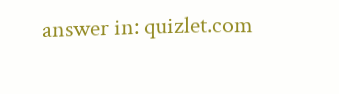answer in: quizlet.com